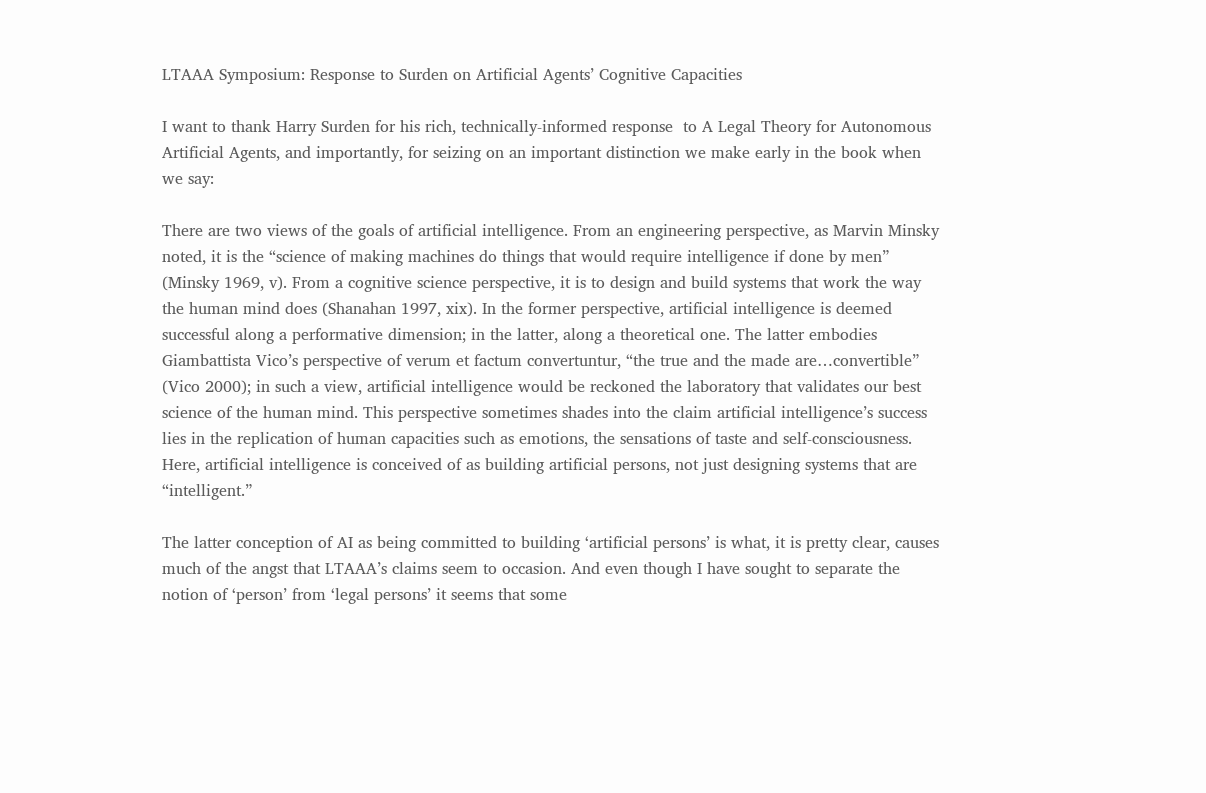LTAAA Symposium: Response to Surden on Artificial Agents’ Cognitive Capacities

I want to thank Harry Surden for his rich, technically-informed response  to A Legal Theory for Autonomous Artificial Agents, and importantly, for seizing on an important distinction we make early in the book when we say:

There are two views of the goals of artificial intelligence. From an engineering perspective, as Marvin Minsky noted, it is the “science of making machines do things that would require intelligence if done by men” (Minsky 1969, v). From a cognitive science perspective, it is to design and build systems that work the way the human mind does (Shanahan 1997, xix). In the former perspective, artificial intelligence is deemed successful along a performative dimension; in the latter, along a theoretical one. The latter embodies Giambattista Vico’s perspective of verum et factum convertuntur, “the true and the made are…convertible” (Vico 2000); in such a view, artificial intelligence would be reckoned the laboratory that validates our best science of the human mind. This perspective sometimes shades into the claim artificial intelligence’s success lies in the replication of human capacities such as emotions, the sensations of taste and self-consciousness. Here, artificial intelligence is conceived of as building artificial persons, not just designing systems that are “intelligent.”

The latter conception of AI as being committed to building ‘artificial persons’ is what, it is pretty clear, causes much of the angst that LTAAA’s claims seem to occasion. And even though I have sought to separate the notion of ‘person’ from ‘legal persons’ it seems that some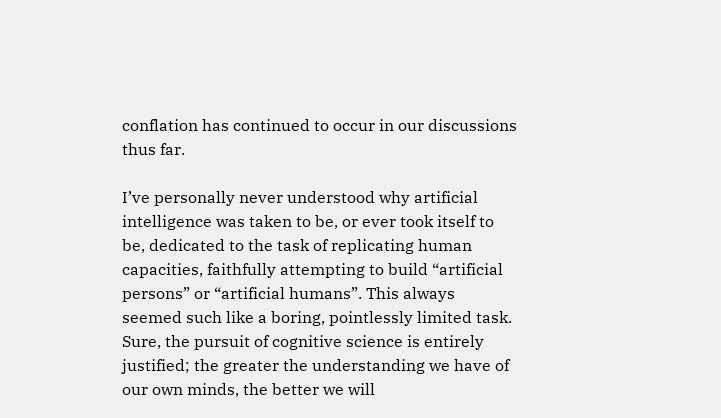conflation has continued to occur in our discussions thus far.

I’ve personally never understood why artificial intelligence was taken to be, or ever took itself to be, dedicated to the task of replicating human capacities, faithfully attempting to build “artificial persons” or “artificial humans”. This always seemed such like a boring, pointlessly limited task. Sure, the pursuit of cognitive science is entirely justified; the greater the understanding we have of our own minds, the better we will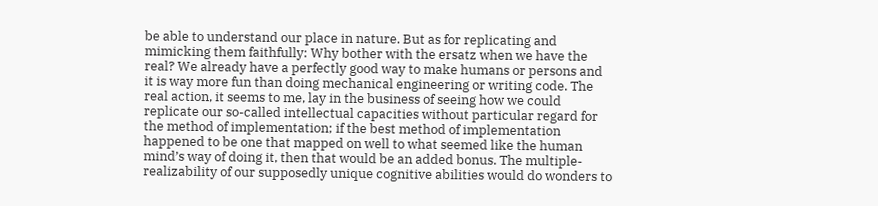be able to understand our place in nature. But as for replicating and mimicking them faithfully: Why bother with the ersatz when we have the real? We already have a perfectly good way to make humans or persons and it is way more fun than doing mechanical engineering or writing code. The real action, it seems to me, lay in the business of seeing how we could replicate our so-called intellectual capacities without particular regard for the method of implementation; if the best method of implementation happened to be one that mapped on well to what seemed like the human mind’s way of doing it, then that would be an added bonus. The multiple-realizability of our supposedly unique cognitive abilities would do wonders to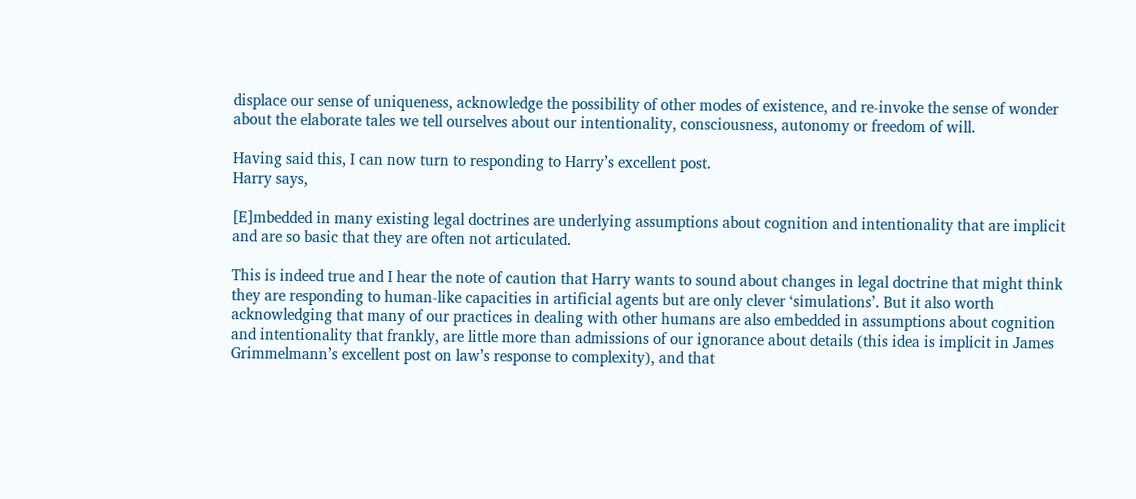displace our sense of uniqueness, acknowledge the possibility of other modes of existence, and re-invoke the sense of wonder about the elaborate tales we tell ourselves about our intentionality, consciousness, autonomy or freedom of will.

Having said this, I can now turn to responding to Harry’s excellent post.
Harry says,

[E]mbedded in many existing legal doctrines are underlying assumptions about cognition and intentionality that are implicit and are so basic that they are often not articulated.

This is indeed true and I hear the note of caution that Harry wants to sound about changes in legal doctrine that might think they are responding to human-like capacities in artificial agents but are only clever ‘simulations’. But it also worth acknowledging that many of our practices in dealing with other humans are also embedded in assumptions about cognition and intentionality that frankly, are little more than admissions of our ignorance about details (this idea is implicit in James Grimmelmann’s excellent post on law’s response to complexity), and that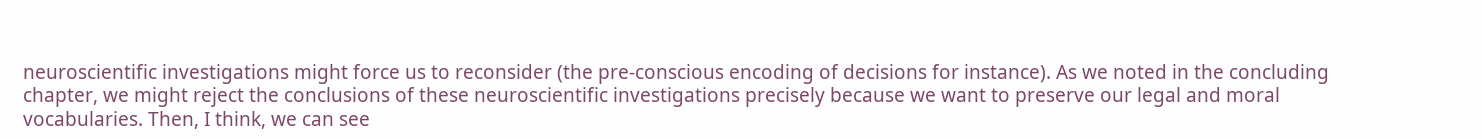neuroscientific investigations might force us to reconsider (the pre-conscious encoding of decisions for instance). As we noted in the concluding chapter, we might reject the conclusions of these neuroscientific investigations precisely because we want to preserve our legal and moral vocabularies. Then, I think, we can see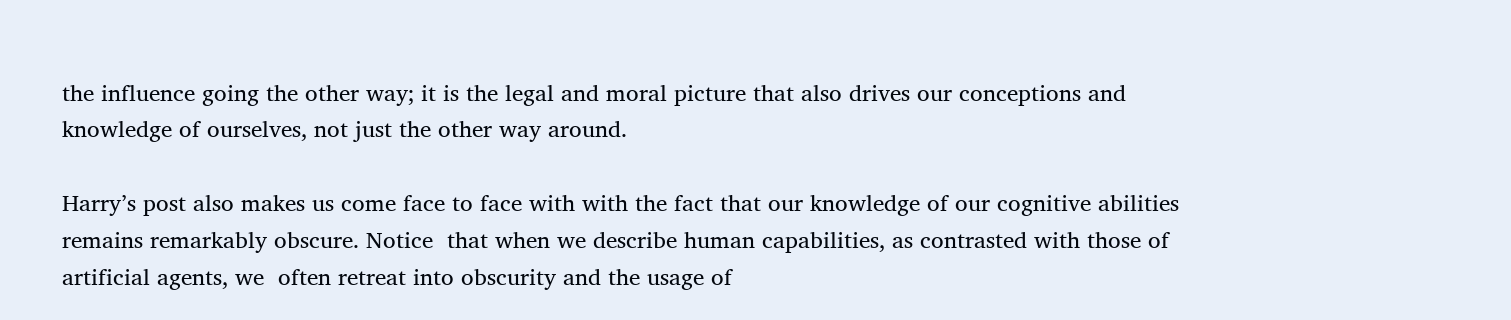the influence going the other way; it is the legal and moral picture that also drives our conceptions and knowledge of ourselves, not just the other way around.

Harry’s post also makes us come face to face with with the fact that our knowledge of our cognitive abilities remains remarkably obscure. Notice  that when we describe human capabilities, as contrasted with those of artificial agents, we  often retreat into obscurity and the usage of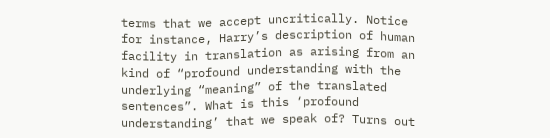terms that we accept uncritically. Notice for instance, Harry’s description of human facility in translation as arising from an kind of “profound understanding with the underlying “meaning” of the translated sentences”. What is this ‘profound understanding’ that we speak of? Turns out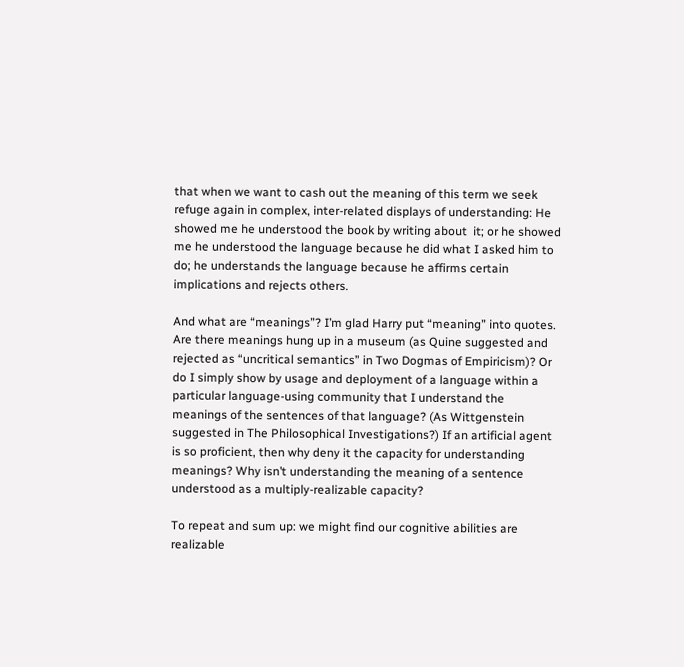that when we want to cash out the meaning of this term we seek refuge again in complex, inter-related displays of understanding: He showed me he understood the book by writing about  it; or he showed me he understood the language because he did what I asked him to do; he understands the language because he affirms certain implications and rejects others.

And what are “meanings”? I’m glad Harry put “meaning” into quotes. Are there meanings hung up in a museum (as Quine suggested and rejected as “uncritical semantics” in Two Dogmas of Empiricism)? Or do I simply show by usage and deployment of a language within a particular language-using community that I understand the meanings of the sentences of that language? (As Wittgenstein suggested in The Philosophical Investigations?) If an artificial agent is so proficient, then why deny it the capacity for understanding meanings? Why isn’t understanding the meaning of a sentence understood as a multiply-realizable capacity?

To repeat and sum up: we might find our cognitive abilities are realizable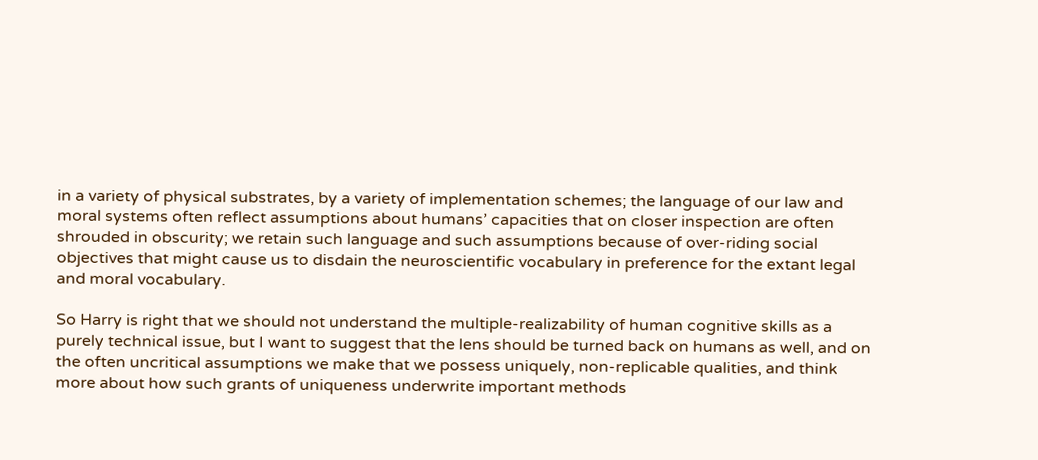in a variety of physical substrates, by a variety of implementation schemes; the language of our law and moral systems often reflect assumptions about humans’ capacities that on closer inspection are often shrouded in obscurity; we retain such language and such assumptions because of over-riding social objectives that might cause us to disdain the neuroscientific vocabulary in preference for the extant legal and moral vocabulary.

So Harry is right that we should not understand the multiple-realizability of human cognitive skills as a purely technical issue, but I want to suggest that the lens should be turned back on humans as well, and on the often uncritical assumptions we make that we possess uniquely, non-replicable qualities, and think more about how such grants of uniqueness underwrite important methods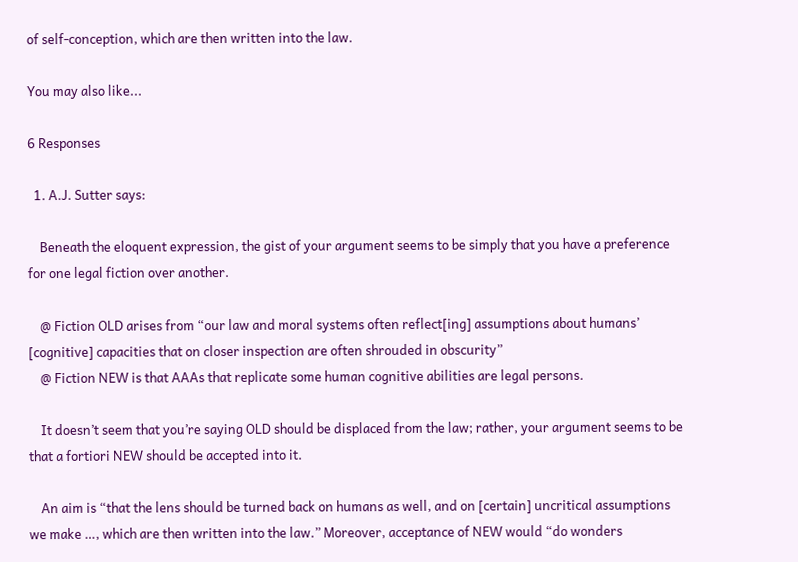of self-conception, which are then written into the law.

You may also like...

6 Responses

  1. A.J. Sutter says:

    Beneath the eloquent expression, the gist of your argument seems to be simply that you have a preference for one legal fiction over another.

    @ Fiction OLD arises from “our law and moral systems often reflect[ing] assumptions about humans’ [cognitive] capacities that on closer inspection are often shrouded in obscurity”
    @ Fiction NEW is that AAAs that replicate some human cognitive abilities are legal persons.

    It doesn’t seem that you’re saying OLD should be displaced from the law; rather, your argument seems to be that a fortiori NEW should be accepted into it.

    An aim is “that the lens should be turned back on humans as well, and on [certain] uncritical assumptions we make …, which are then written into the law.” Moreover, acceptance of NEW would “do wonders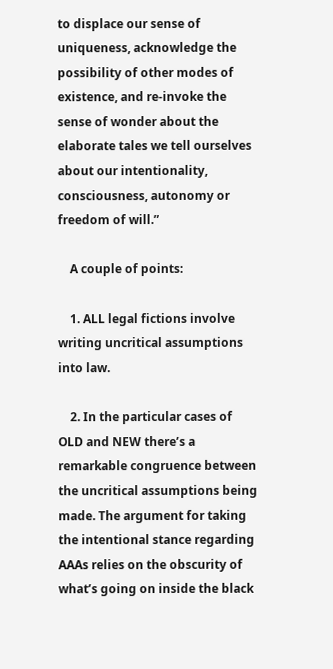to displace our sense of uniqueness, acknowledge the possibility of other modes of existence, and re-invoke the sense of wonder about the elaborate tales we tell ourselves about our intentionality, consciousness, autonomy or freedom of will.”

    A couple of points:

    1. ALL legal fictions involve writing uncritical assumptions into law.

    2. In the particular cases of OLD and NEW there’s a remarkable congruence between the uncritical assumptions being made. The argument for taking the intentional stance regarding AAAs relies on the obscurity of what’s going on inside the black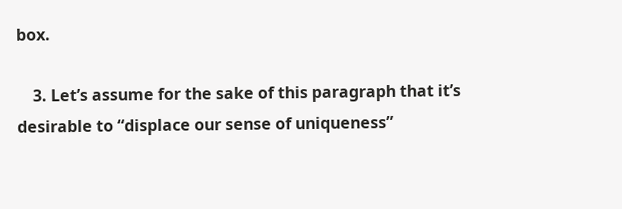box.

    3. Let’s assume for the sake of this paragraph that it’s desirable to “displace our sense of uniqueness”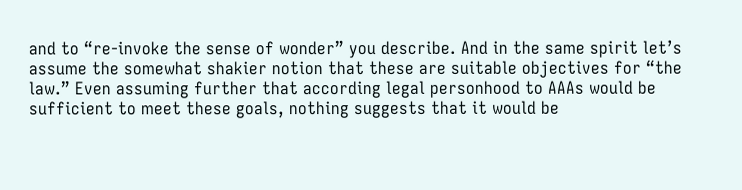and to “re-invoke the sense of wonder” you describe. And in the same spirit let’s assume the somewhat shakier notion that these are suitable objectives for “the law.” Even assuming further that according legal personhood to AAAs would be sufficient to meet these goals, nothing suggests that it would be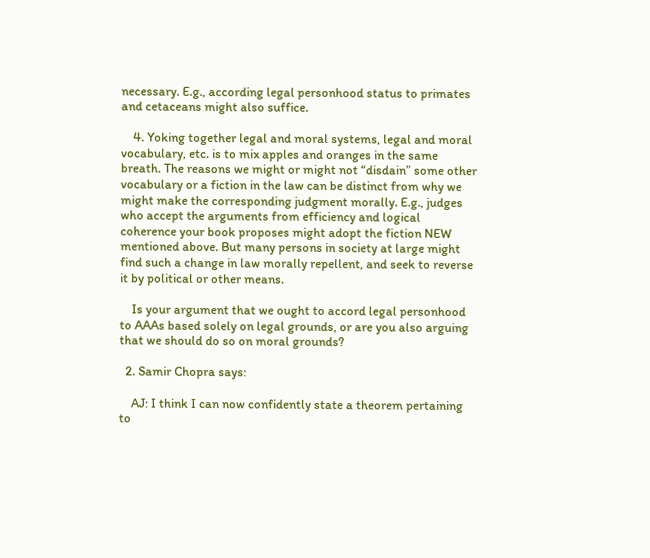necessary. E.g., according legal personhood status to primates and cetaceans might also suffice.

    4. Yoking together legal and moral systems, legal and moral vocabulary, etc. is to mix apples and oranges in the same breath. The reasons we might or might not “disdain” some other vocabulary or a fiction in the law can be distinct from why we might make the corresponding judgment morally. E.g., judges who accept the arguments from efficiency and logical coherence your book proposes might adopt the fiction NEW mentioned above. But many persons in society at large might find such a change in law morally repellent, and seek to reverse it by political or other means.

    Is your argument that we ought to accord legal personhood to AAAs based solely on legal grounds, or are you also arguing that we should do so on moral grounds?

  2. Samir Chopra says:

    AJ: I think I can now confidently state a theorem pertaining to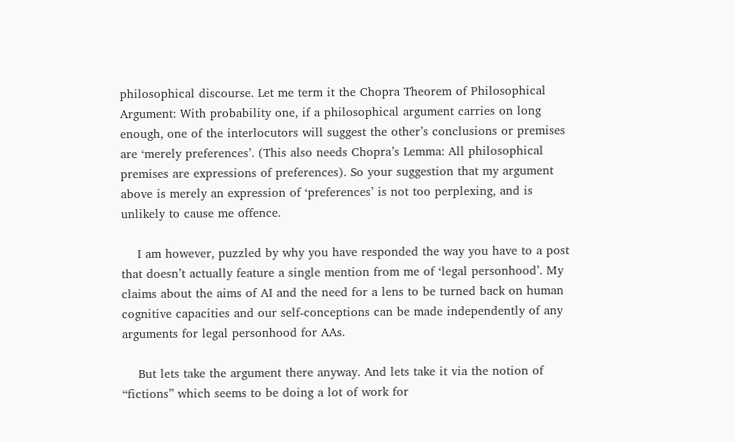philosophical discourse. Let me term it the Chopra Theorem of Philosophical Argument: With probability one, if a philosophical argument carries on long enough, one of the interlocutors will suggest the other’s conclusions or premises are ‘merely preferences’. (This also needs Chopra’s Lemma: All philosophical premises are expressions of preferences). So your suggestion that my argument above is merely an expression of ‘preferences’ is not too perplexing, and is unlikely to cause me offence.

    I am however, puzzled by why you have responded the way you have to a post that doesn’t actually feature a single mention from me of ‘legal personhood’. My claims about the aims of AI and the need for a lens to be turned back on human cognitive capacities and our self-conceptions can be made independently of any arguments for legal personhood for AAs.

    But lets take the argument there anyway. And lets take it via the notion of “fictions” which seems to be doing a lot of work for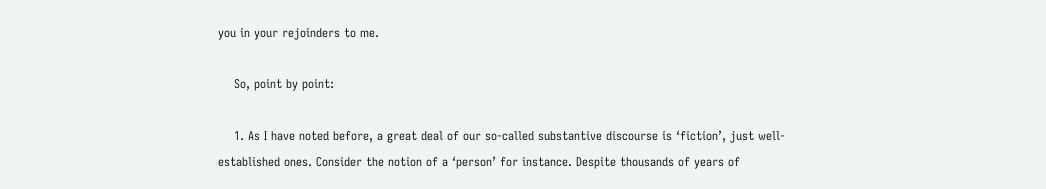you in your rejoinders to me.

    So, point by point:

    1. As I have noted before, a great deal of our so-called substantive discourse is ‘fiction’, just well-established ones. Consider the notion of a ‘person’ for instance. Despite thousands of years of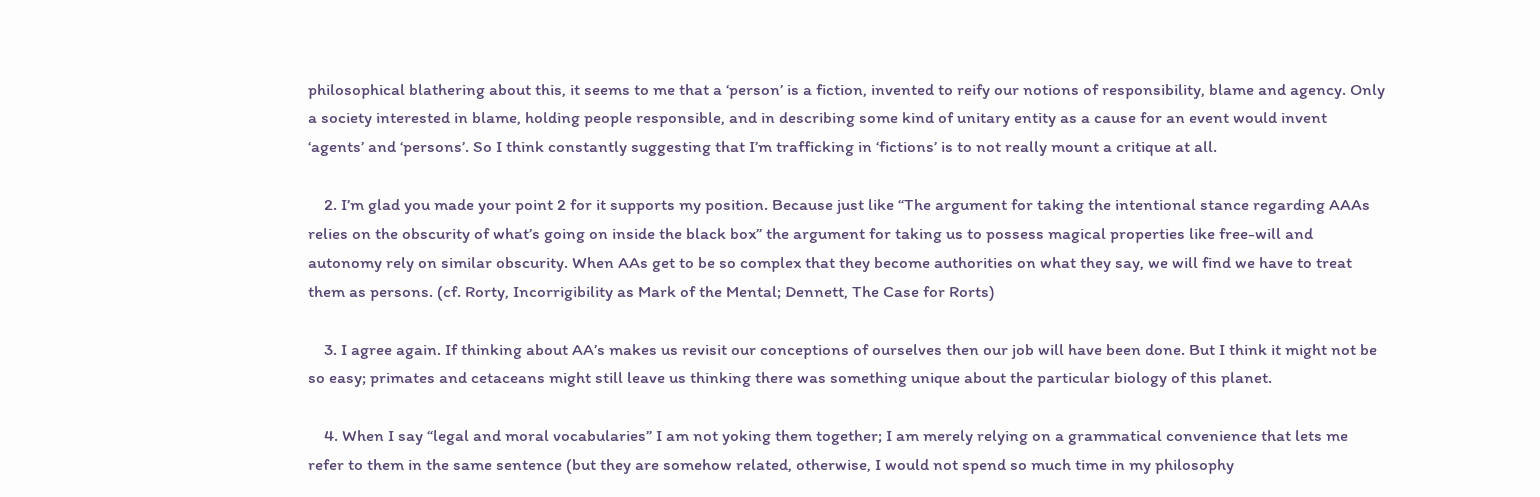philosophical blathering about this, it seems to me that a ‘person’ is a fiction, invented to reify our notions of responsibility, blame and agency. Only a society interested in blame, holding people responsible, and in describing some kind of unitary entity as a cause for an event would invent ‘agents’ and ‘persons’. So I think constantly suggesting that I’m trafficking in ‘fictions’ is to not really mount a critique at all.

    2. I’m glad you made your point 2 for it supports my position. Because just like “The argument for taking the intentional stance regarding AAAs relies on the obscurity of what’s going on inside the black box” the argument for taking us to possess magical properties like free-will and autonomy rely on similar obscurity. When AAs get to be so complex that they become authorities on what they say, we will find we have to treat them as persons. (cf. Rorty, Incorrigibility as Mark of the Mental; Dennett, The Case for Rorts)

    3. I agree again. If thinking about AA’s makes us revisit our conceptions of ourselves then our job will have been done. But I think it might not be so easy; primates and cetaceans might still leave us thinking there was something unique about the particular biology of this planet.

    4. When I say “legal and moral vocabularies” I am not yoking them together; I am merely relying on a grammatical convenience that lets me refer to them in the same sentence (but they are somehow related, otherwise, I would not spend so much time in my philosophy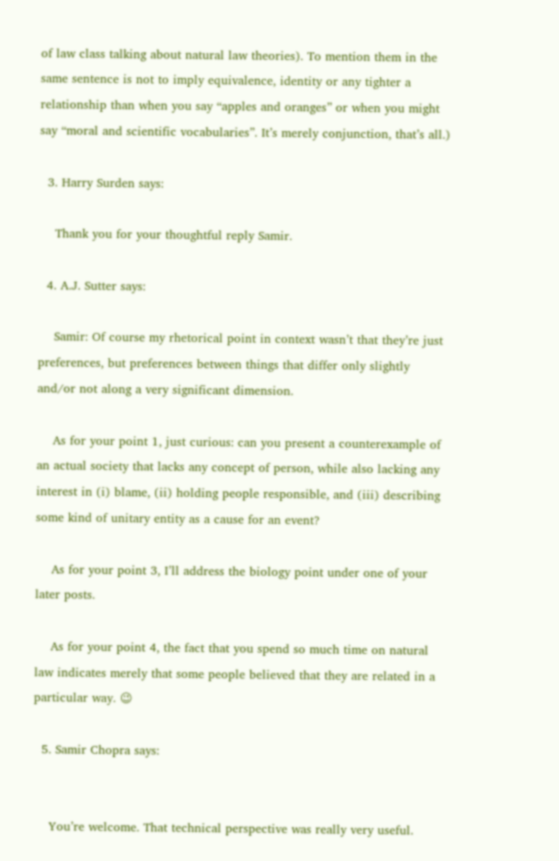of law class talking about natural law theories). To mention them in the same sentence is not to imply equivalence, identity or any tighter a relationship than when you say “apples and oranges” or when you might say “moral and scientific vocabularies”. It’s merely conjunction, that’s all.)

  3. Harry Surden says:

    Thank you for your thoughtful reply Samir.

  4. A.J. Sutter says:

    Samir: Of course my rhetorical point in context wasn’t that they’re just preferences, but preferences between things that differ only slightly and/or not along a very significant dimension.

    As for your point 1, just curious: can you present a counterexample of an actual society that lacks any concept of person, while also lacking any interest in (i) blame, (ii) holding people responsible, and (iii) describing some kind of unitary entity as a cause for an event?

    As for your point 3, I’ll address the biology point under one of your later posts.

    As for your point 4, the fact that you spend so much time on natural law indicates merely that some people believed that they are related in a particular way. 😉

  5. Samir Chopra says:


    You’re welcome. That technical perspective was really very useful.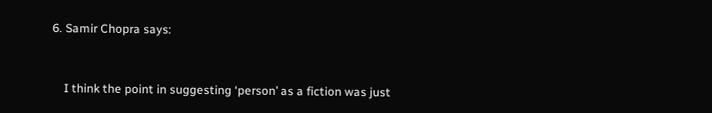6. Samir Chopra says:


    I think the point in suggesting ‘person’ as a fiction was just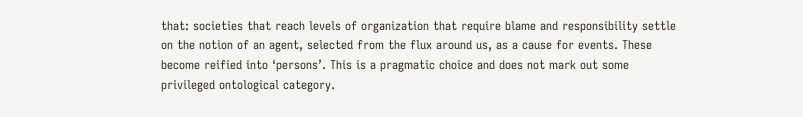that: societies that reach levels of organization that require blame and responsibility settle on the notion of an agent, selected from the flux around us, as a cause for events. These become reified into ‘persons’. This is a pragmatic choice and does not mark out some privileged ontological category.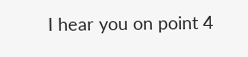I hear you on point 4